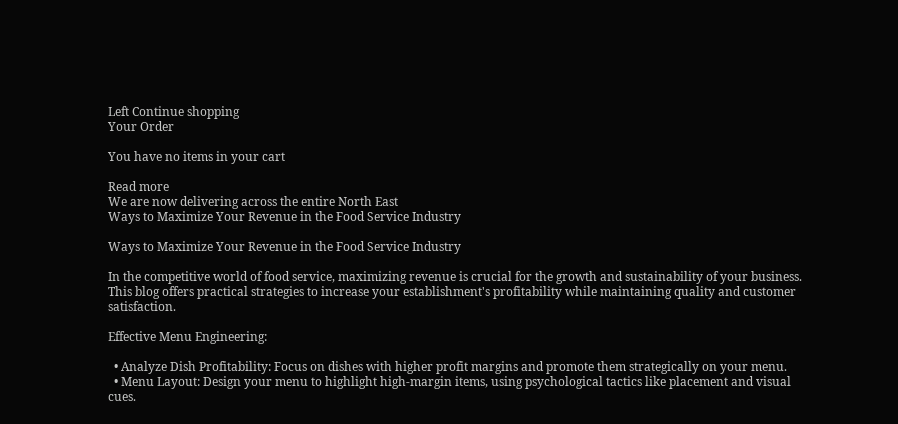Left Continue shopping
Your Order

You have no items in your cart

Read more
We are now delivering across the entire North East
Ways to Maximize Your Revenue in the Food Service Industry

Ways to Maximize Your Revenue in the Food Service Industry

In the competitive world of food service, maximizing revenue is crucial for the growth and sustainability of your business. This blog offers practical strategies to increase your establishment's profitability while maintaining quality and customer satisfaction.

Effective Menu Engineering:

  • Analyze Dish Profitability: Focus on dishes with higher profit margins and promote them strategically on your menu.
  • Menu Layout: Design your menu to highlight high-margin items, using psychological tactics like placement and visual cues.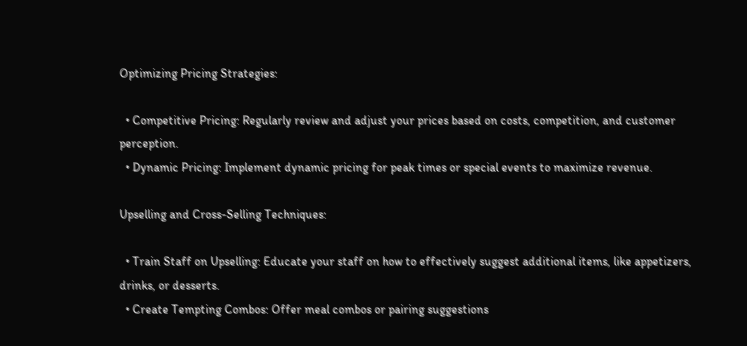Optimizing Pricing Strategies:

  • Competitive Pricing: Regularly review and adjust your prices based on costs, competition, and customer perception.
  • Dynamic Pricing: Implement dynamic pricing for peak times or special events to maximize revenue.

Upselling and Cross-Selling Techniques:

  • Train Staff on Upselling: Educate your staff on how to effectively suggest additional items, like appetizers, drinks, or desserts.
  • Create Tempting Combos: Offer meal combos or pairing suggestions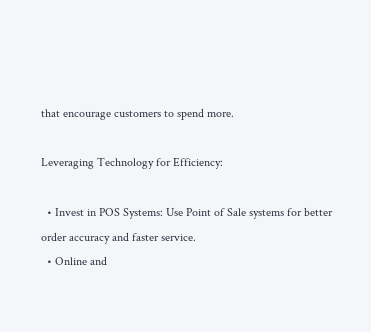that encourage customers to spend more.

Leveraging Technology for Efficiency:

  • Invest in POS Systems: Use Point of Sale systems for better order accuracy and faster service.
  • Online and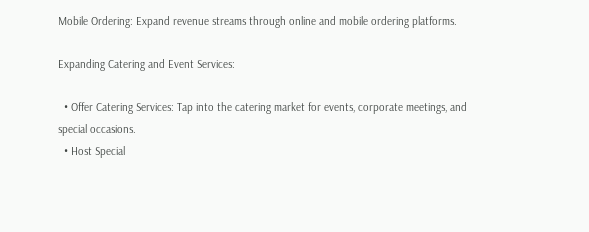Mobile Ordering: Expand revenue streams through online and mobile ordering platforms.

Expanding Catering and Event Services:

  • Offer Catering Services: Tap into the catering market for events, corporate meetings, and special occasions.
  • Host Special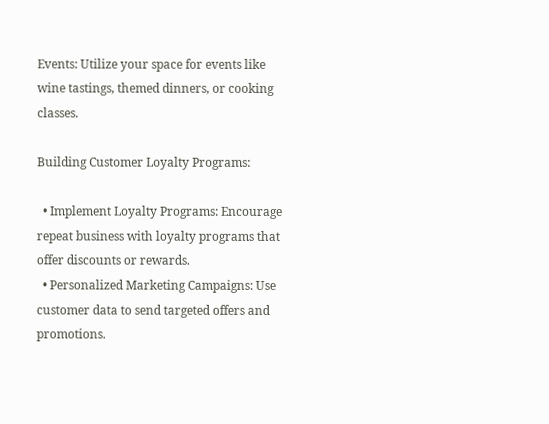Events: Utilize your space for events like wine tastings, themed dinners, or cooking classes.

Building Customer Loyalty Programs:

  • Implement Loyalty Programs: Encourage repeat business with loyalty programs that offer discounts or rewards.
  • Personalized Marketing Campaigns: Use customer data to send targeted offers and promotions.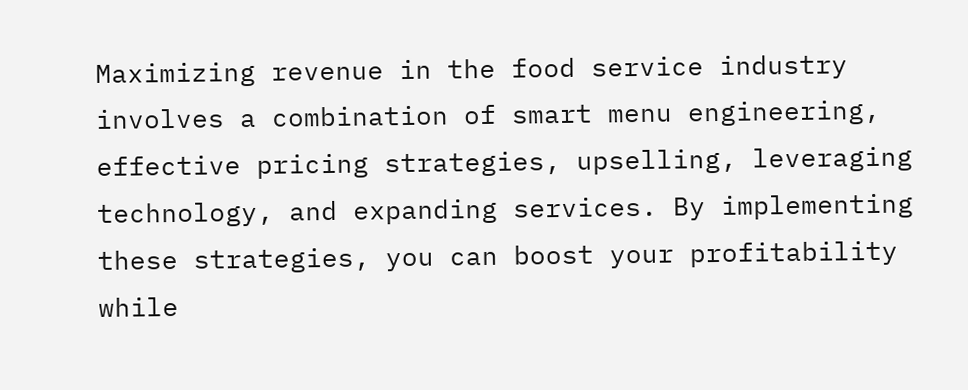Maximizing revenue in the food service industry involves a combination of smart menu engineering, effective pricing strategies, upselling, leveraging technology, and expanding services. By implementing these strategies, you can boost your profitability while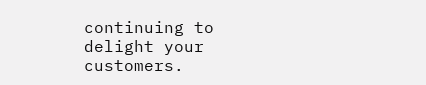continuing to delight your customers.